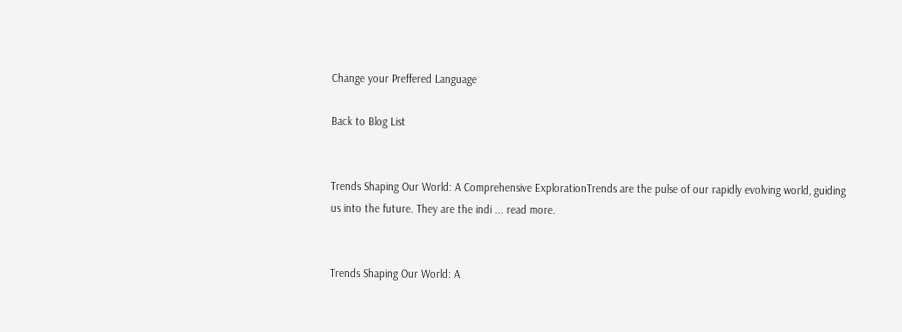Change your Preffered Language

Back to Blog List


Trends Shaping Our World: A Comprehensive ExplorationTrends are the pulse of our rapidly evolving world, guiding us into the future. They are the indi ... read more.


Trends Shaping Our World: A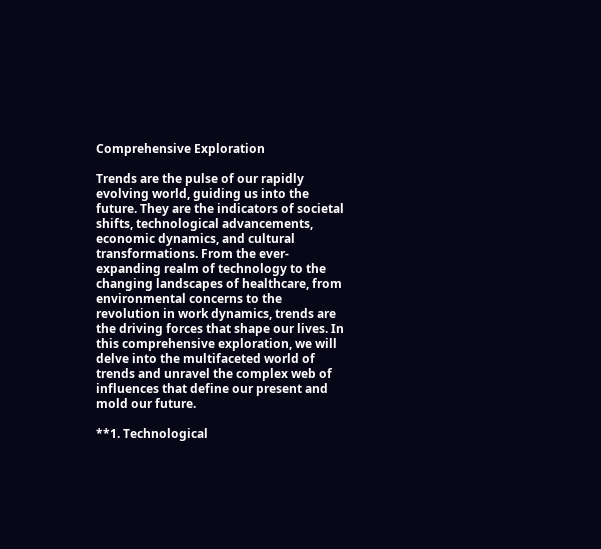Comprehensive Exploration

Trends are the pulse of our rapidly evolving world, guiding us into the future. They are the indicators of societal shifts, technological advancements, economic dynamics, and cultural transformations. From the ever-expanding realm of technology to the changing landscapes of healthcare, from environmental concerns to the revolution in work dynamics, trends are the driving forces that shape our lives. In this comprehensive exploration, we will delve into the multifaceted world of trends and unravel the complex web of influences that define our present and mold our future.

**1. Technological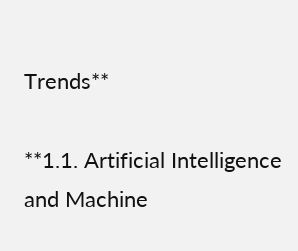Trends**

**1.1. Artificial Intelligence and Machine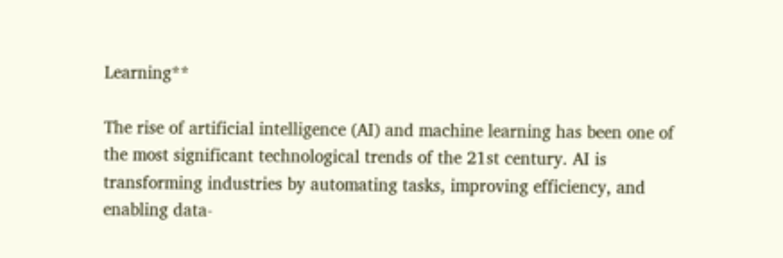Learning**

The rise of artificial intelligence (AI) and machine learning has been one of the most significant technological trends of the 21st century. AI is transforming industries by automating tasks, improving efficiency, and enabling data-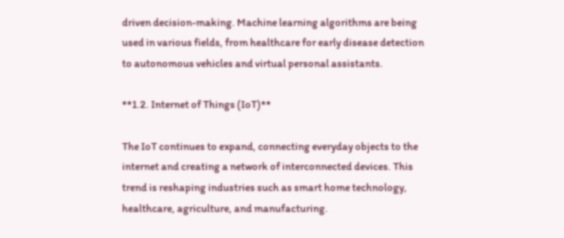driven decision-making. Machine learning algorithms are being used in various fields, from healthcare for early disease detection to autonomous vehicles and virtual personal assistants.

**1.2. Internet of Things (IoT)**

The IoT continues to expand, connecting everyday objects to the internet and creating a network of interconnected devices. This trend is reshaping industries such as smart home technology, healthcare, agriculture, and manufacturing.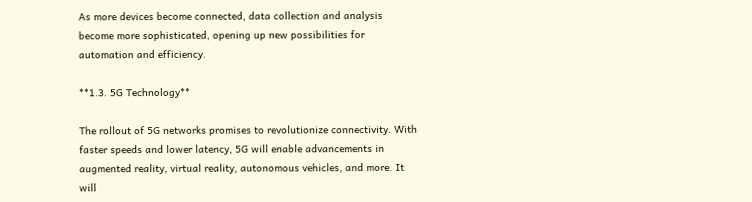As more devices become connected, data collection and analysis become more sophisticated, opening up new possibilities for automation and efficiency.

**1.3. 5G Technology**

The rollout of 5G networks promises to revolutionize connectivity. With faster speeds and lower latency, 5G will enable advancements in augmented reality, virtual reality, autonomous vehicles, and more. It will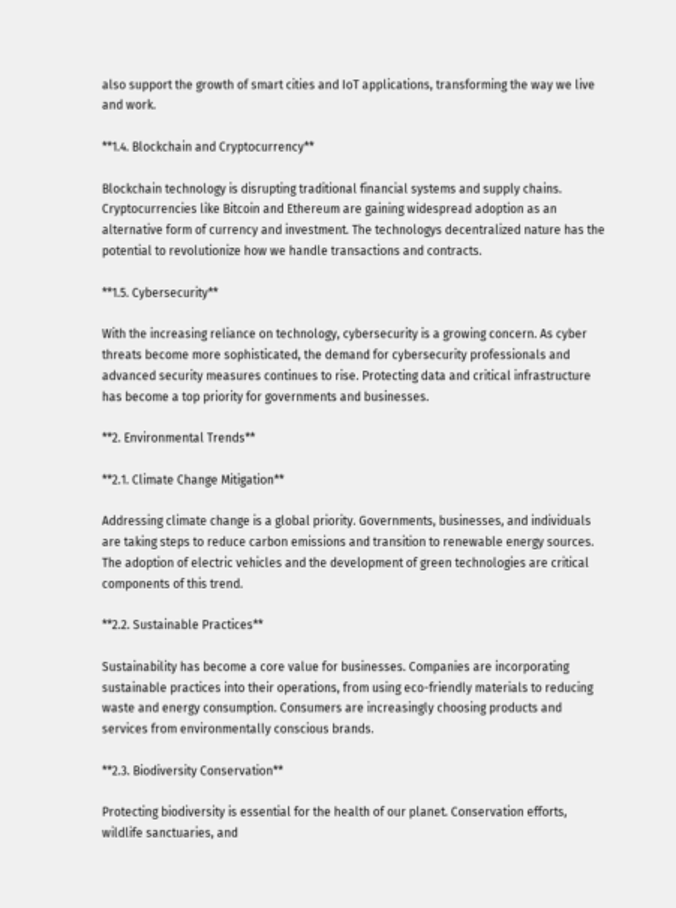also support the growth of smart cities and IoT applications, transforming the way we live and work.

**1.4. Blockchain and Cryptocurrency**

Blockchain technology is disrupting traditional financial systems and supply chains. Cryptocurrencies like Bitcoin and Ethereum are gaining widespread adoption as an alternative form of currency and investment. The technologys decentralized nature has the potential to revolutionize how we handle transactions and contracts.

**1.5. Cybersecurity**

With the increasing reliance on technology, cybersecurity is a growing concern. As cyber threats become more sophisticated, the demand for cybersecurity professionals and advanced security measures continues to rise. Protecting data and critical infrastructure has become a top priority for governments and businesses.

**2. Environmental Trends**

**2.1. Climate Change Mitigation**

Addressing climate change is a global priority. Governments, businesses, and individuals are taking steps to reduce carbon emissions and transition to renewable energy sources. The adoption of electric vehicles and the development of green technologies are critical components of this trend.

**2.2. Sustainable Practices**

Sustainability has become a core value for businesses. Companies are incorporating sustainable practices into their operations, from using eco-friendly materials to reducing waste and energy consumption. Consumers are increasingly choosing products and services from environmentally conscious brands.

**2.3. Biodiversity Conservation**

Protecting biodiversity is essential for the health of our planet. Conservation efforts, wildlife sanctuaries, and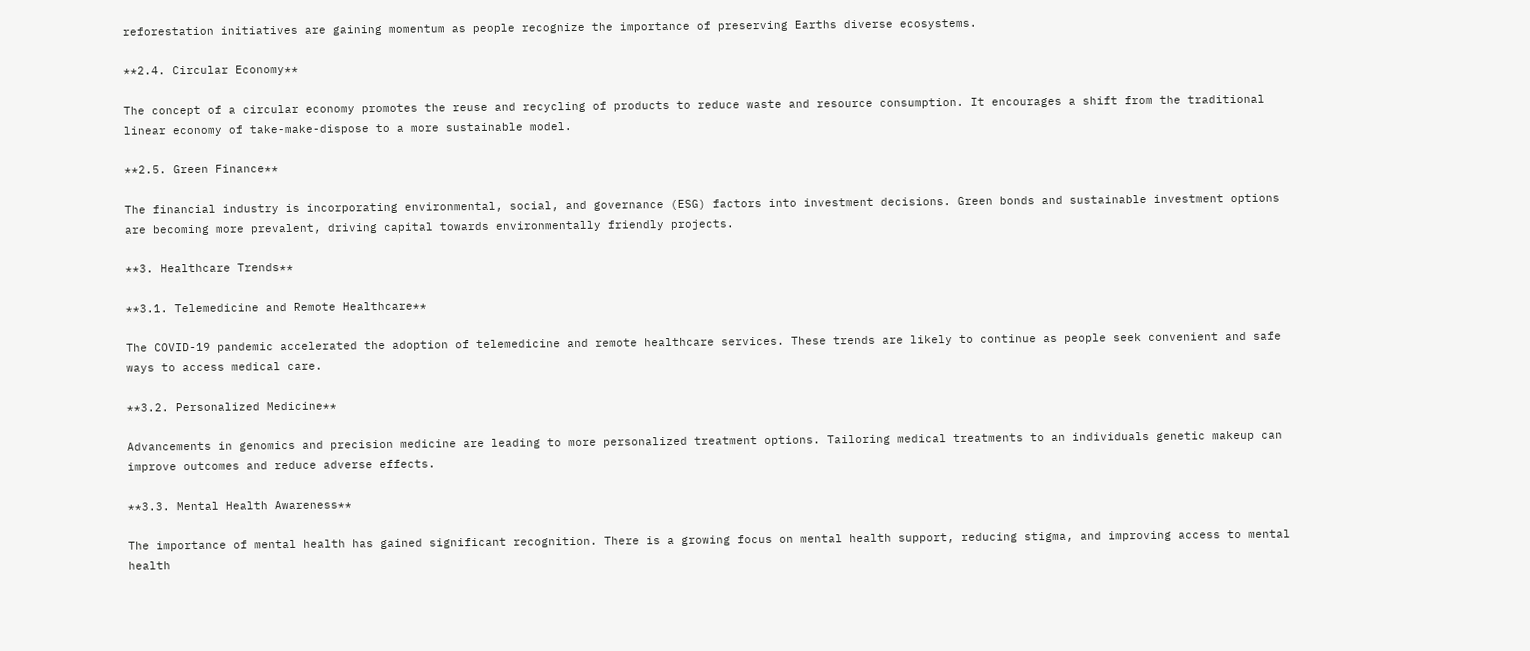reforestation initiatives are gaining momentum as people recognize the importance of preserving Earths diverse ecosystems.

**2.4. Circular Economy**

The concept of a circular economy promotes the reuse and recycling of products to reduce waste and resource consumption. It encourages a shift from the traditional linear economy of take-make-dispose to a more sustainable model.

**2.5. Green Finance**

The financial industry is incorporating environmental, social, and governance (ESG) factors into investment decisions. Green bonds and sustainable investment options are becoming more prevalent, driving capital towards environmentally friendly projects.

**3. Healthcare Trends**

**3.1. Telemedicine and Remote Healthcare**

The COVID-19 pandemic accelerated the adoption of telemedicine and remote healthcare services. These trends are likely to continue as people seek convenient and safe ways to access medical care.

**3.2. Personalized Medicine**

Advancements in genomics and precision medicine are leading to more personalized treatment options. Tailoring medical treatments to an individuals genetic makeup can improve outcomes and reduce adverse effects.

**3.3. Mental Health Awareness**

The importance of mental health has gained significant recognition. There is a growing focus on mental health support, reducing stigma, and improving access to mental health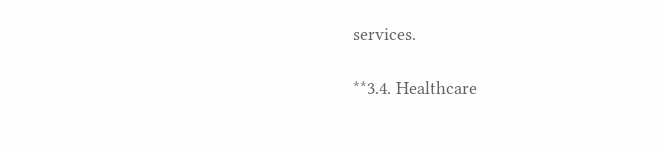services.

**3.4. Healthcare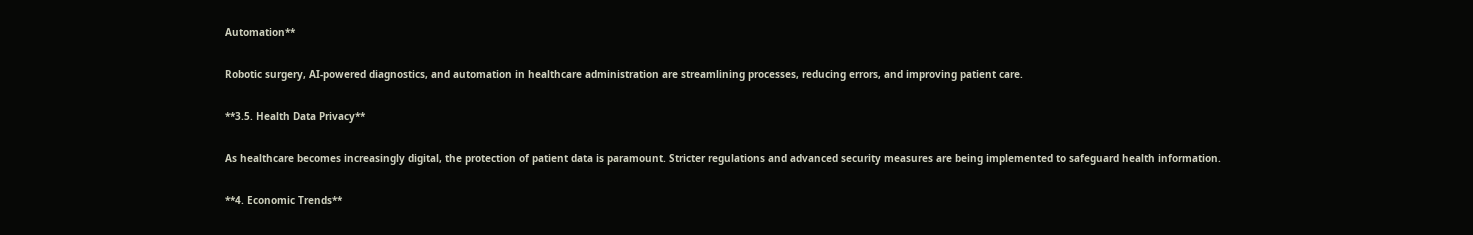Automation**

Robotic surgery, AI-powered diagnostics, and automation in healthcare administration are streamlining processes, reducing errors, and improving patient care.

**3.5. Health Data Privacy**

As healthcare becomes increasingly digital, the protection of patient data is paramount. Stricter regulations and advanced security measures are being implemented to safeguard health information.

**4. Economic Trends**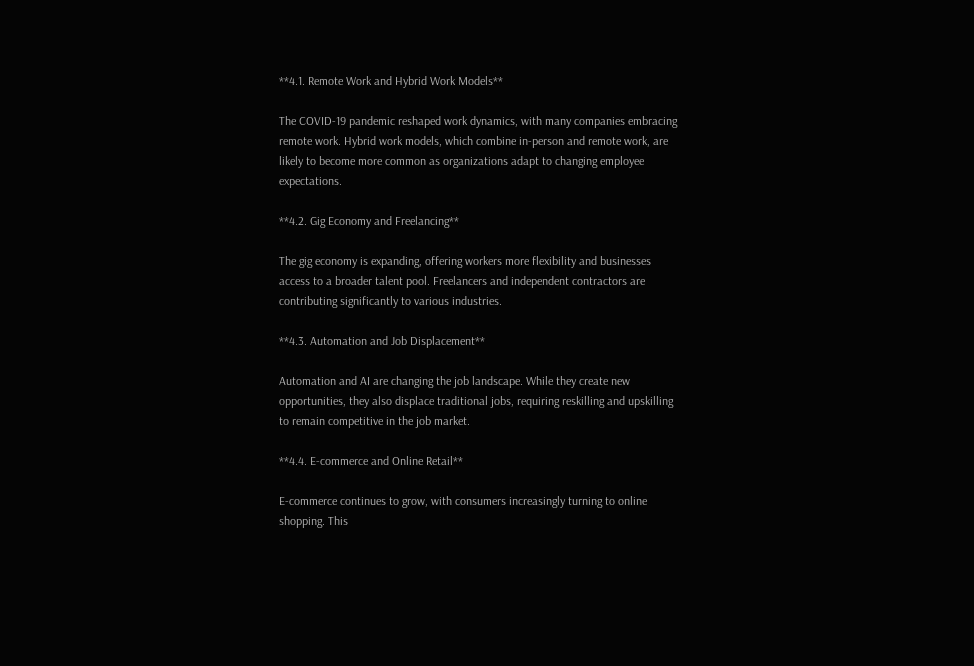**4.1. Remote Work and Hybrid Work Models**

The COVID-19 pandemic reshaped work dynamics, with many companies embracing remote work. Hybrid work models, which combine in-person and remote work, are likely to become more common as organizations adapt to changing employee expectations.

**4.2. Gig Economy and Freelancing**

The gig economy is expanding, offering workers more flexibility and businesses access to a broader talent pool. Freelancers and independent contractors are contributing significantly to various industries.

**4.3. Automation and Job Displacement**

Automation and AI are changing the job landscape. While they create new opportunities, they also displace traditional jobs, requiring reskilling and upskilling to remain competitive in the job market.

**4.4. E-commerce and Online Retail**

E-commerce continues to grow, with consumers increasingly turning to online shopping. This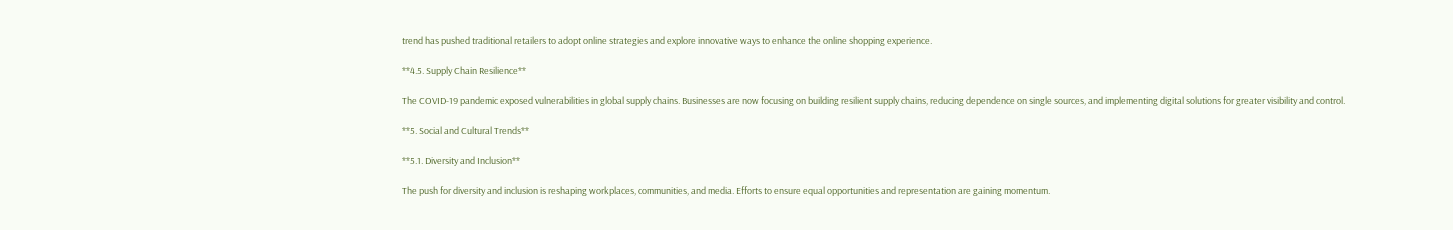trend has pushed traditional retailers to adopt online strategies and explore innovative ways to enhance the online shopping experience.

**4.5. Supply Chain Resilience**

The COVID-19 pandemic exposed vulnerabilities in global supply chains. Businesses are now focusing on building resilient supply chains, reducing dependence on single sources, and implementing digital solutions for greater visibility and control.

**5. Social and Cultural Trends**

**5.1. Diversity and Inclusion**

The push for diversity and inclusion is reshaping workplaces, communities, and media. Efforts to ensure equal opportunities and representation are gaining momentum.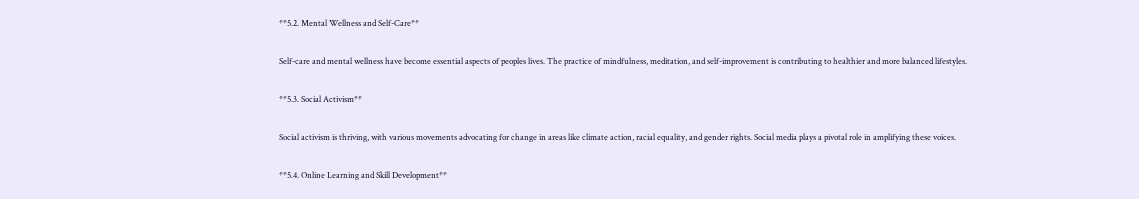**5.2. Mental Wellness and Self-Care**

Self-care and mental wellness have become essential aspects of peoples lives. The practice of mindfulness, meditation, and self-improvement is contributing to healthier and more balanced lifestyles.

**5.3. Social Activism**

Social activism is thriving, with various movements advocating for change in areas like climate action, racial equality, and gender rights. Social media plays a pivotal role in amplifying these voices.

**5.4. Online Learning and Skill Development**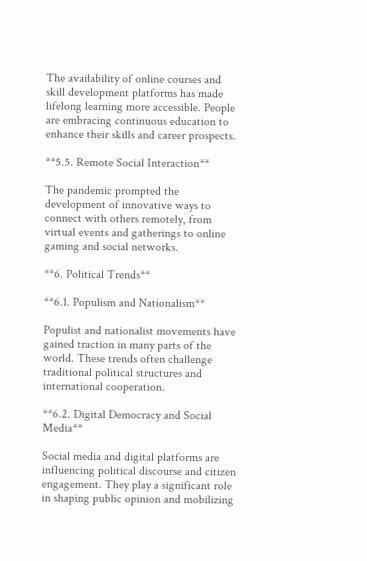The availability of online courses and skill development platforms has made lifelong learning more accessible. People are embracing continuous education to enhance their skills and career prospects.

**5.5. Remote Social Interaction**

The pandemic prompted the development of innovative ways to connect with others remotely, from virtual events and gatherings to online gaming and social networks.

**6. Political Trends**

**6.1. Populism and Nationalism**

Populist and nationalist movements have gained traction in many parts of the world. These trends often challenge traditional political structures and international cooperation.

**6.2. Digital Democracy and Social Media**

Social media and digital platforms are influencing political discourse and citizen engagement. They play a significant role in shaping public opinion and mobilizing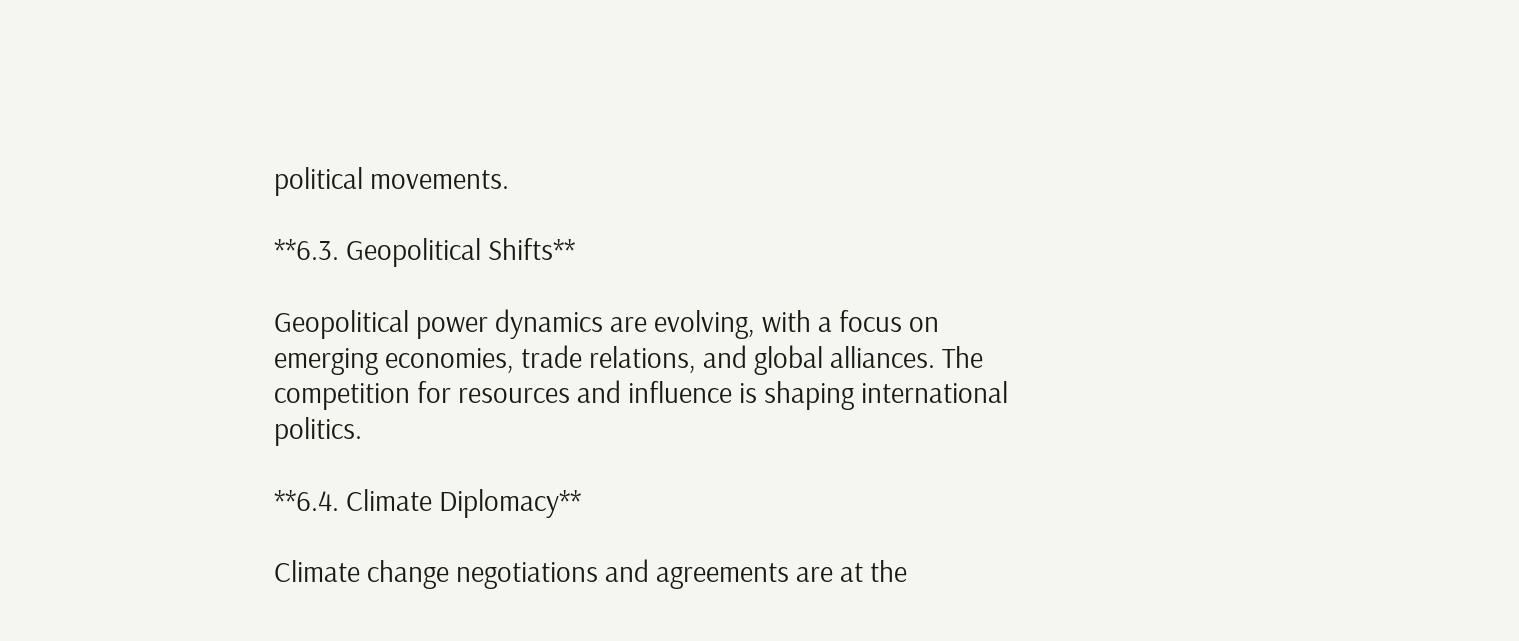political movements.

**6.3. Geopolitical Shifts**

Geopolitical power dynamics are evolving, with a focus on emerging economies, trade relations, and global alliances. The competition for resources and influence is shaping international politics.

**6.4. Climate Diplomacy**

Climate change negotiations and agreements are at the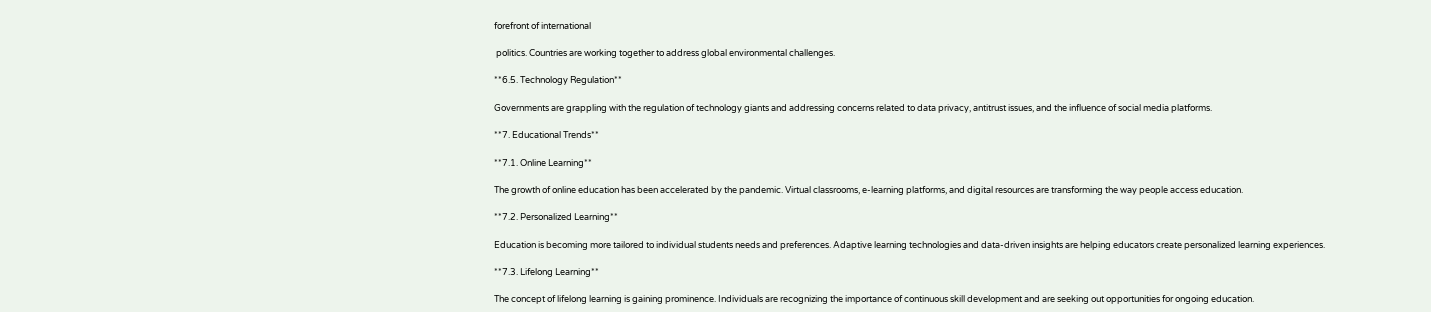forefront of international

 politics. Countries are working together to address global environmental challenges.

**6.5. Technology Regulation**

Governments are grappling with the regulation of technology giants and addressing concerns related to data privacy, antitrust issues, and the influence of social media platforms.

**7. Educational Trends**

**7.1. Online Learning**

The growth of online education has been accelerated by the pandemic. Virtual classrooms, e-learning platforms, and digital resources are transforming the way people access education.

**7.2. Personalized Learning**

Education is becoming more tailored to individual students needs and preferences. Adaptive learning technologies and data-driven insights are helping educators create personalized learning experiences.

**7.3. Lifelong Learning**

The concept of lifelong learning is gaining prominence. Individuals are recognizing the importance of continuous skill development and are seeking out opportunities for ongoing education.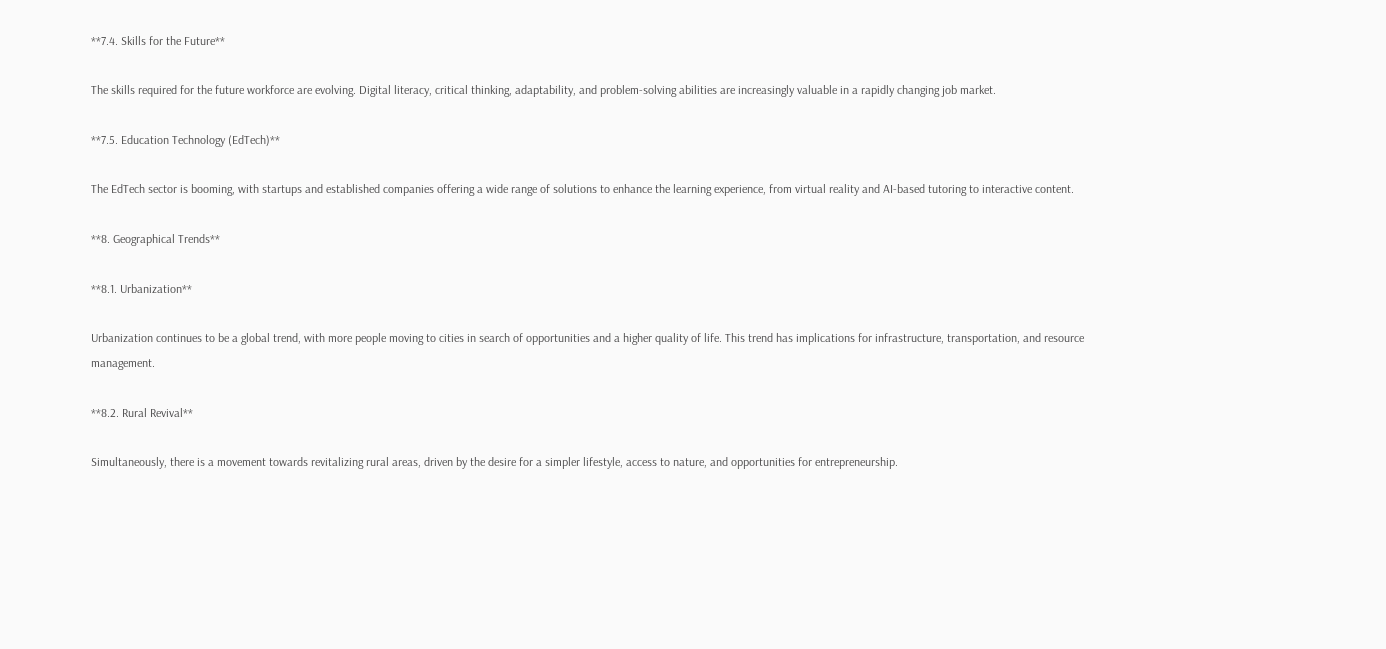**7.4. Skills for the Future**

The skills required for the future workforce are evolving. Digital literacy, critical thinking, adaptability, and problem-solving abilities are increasingly valuable in a rapidly changing job market.

**7.5. Education Technology (EdTech)**

The EdTech sector is booming, with startups and established companies offering a wide range of solutions to enhance the learning experience, from virtual reality and AI-based tutoring to interactive content.

**8. Geographical Trends**

**8.1. Urbanization**

Urbanization continues to be a global trend, with more people moving to cities in search of opportunities and a higher quality of life. This trend has implications for infrastructure, transportation, and resource management.

**8.2. Rural Revival**

Simultaneously, there is a movement towards revitalizing rural areas, driven by the desire for a simpler lifestyle, access to nature, and opportunities for entrepreneurship.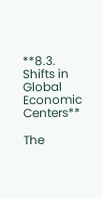**8.3. Shifts in Global Economic Centers**

The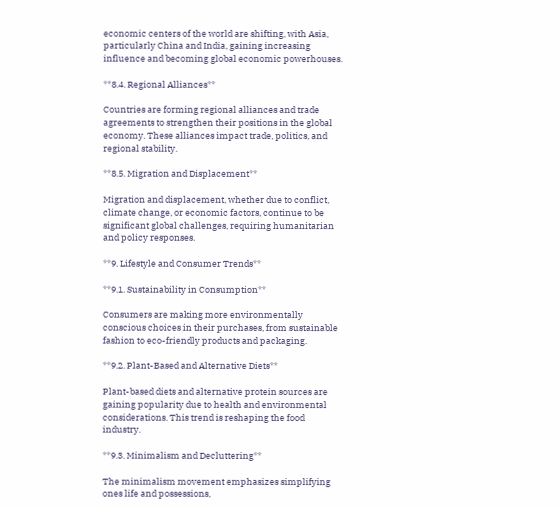economic centers of the world are shifting, with Asia, particularly China and India, gaining increasing influence and becoming global economic powerhouses.

**8.4. Regional Alliances**

Countries are forming regional alliances and trade agreements to strengthen their positions in the global economy. These alliances impact trade, politics, and regional stability.

**8.5. Migration and Displacement**

Migration and displacement, whether due to conflict, climate change, or economic factors, continue to be significant global challenges, requiring humanitarian and policy responses.

**9. Lifestyle and Consumer Trends**

**9.1. Sustainability in Consumption**

Consumers are making more environmentally conscious choices in their purchases, from sustainable fashion to eco-friendly products and packaging.

**9.2. Plant-Based and Alternative Diets**

Plant-based diets and alternative protein sources are gaining popularity due to health and environmental considerations. This trend is reshaping the food industry.

**9.3. Minimalism and Decluttering**

The minimalism movement emphasizes simplifying ones life and possessions,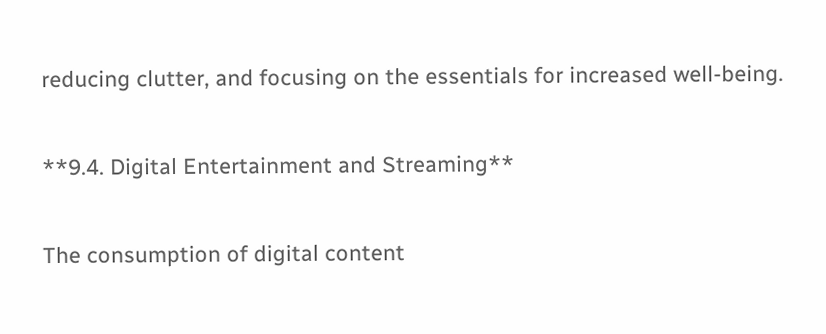reducing clutter, and focusing on the essentials for increased well-being.

**9.4. Digital Entertainment and Streaming**

The consumption of digital content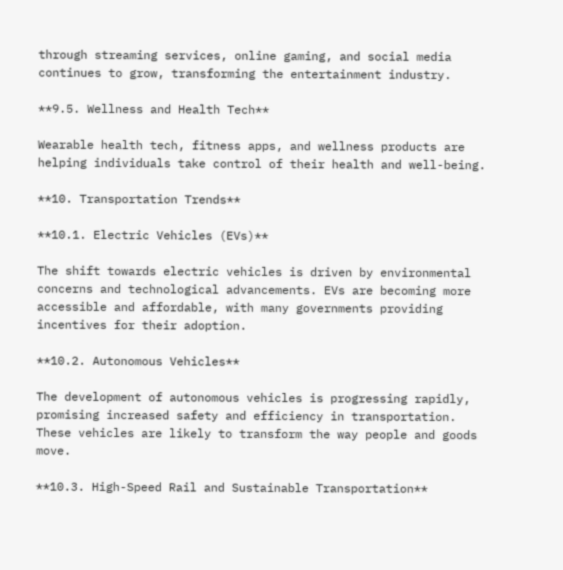through streaming services, online gaming, and social media continues to grow, transforming the entertainment industry.

**9.5. Wellness and Health Tech**

Wearable health tech, fitness apps, and wellness products are helping individuals take control of their health and well-being.

**10. Transportation Trends**

**10.1. Electric Vehicles (EVs)**

The shift towards electric vehicles is driven by environmental concerns and technological advancements. EVs are becoming more accessible and affordable, with many governments providing incentives for their adoption.

**10.2. Autonomous Vehicles**

The development of autonomous vehicles is progressing rapidly, promising increased safety and efficiency in transportation. These vehicles are likely to transform the way people and goods move.

**10.3. High-Speed Rail and Sustainable Transportation**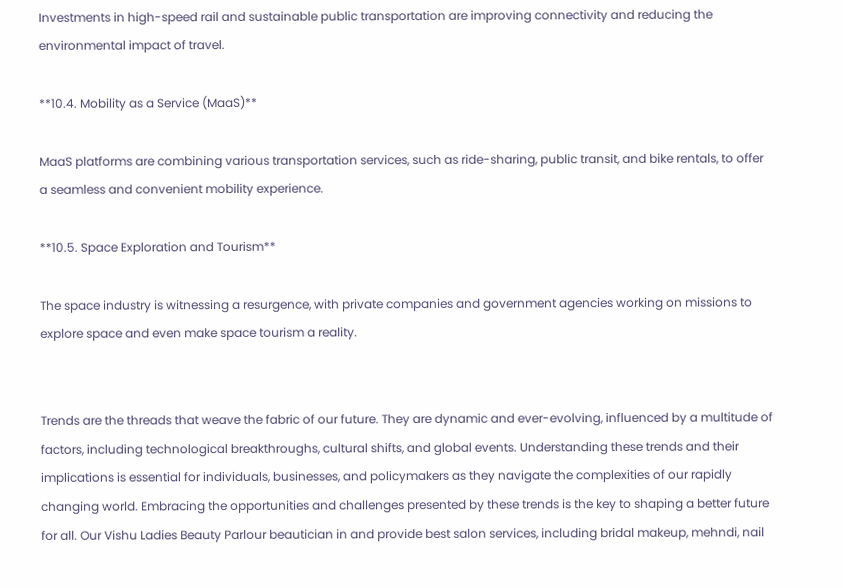Investments in high-speed rail and sustainable public transportation are improving connectivity and reducing the environmental impact of travel.

**10.4. Mobility as a Service (MaaS)**

MaaS platforms are combining various transportation services, such as ride-sharing, public transit, and bike rentals, to offer a seamless and convenient mobility experience.

**10.5. Space Exploration and Tourism**

The space industry is witnessing a resurgence, with private companies and government agencies working on missions to explore space and even make space tourism a reality.


Trends are the threads that weave the fabric of our future. They are dynamic and ever-evolving, influenced by a multitude of factors, including technological breakthroughs, cultural shifts, and global events. Understanding these trends and their implications is essential for individuals, businesses, and policymakers as they navigate the complexities of our rapidly changing world. Embracing the opportunities and challenges presented by these trends is the key to shaping a better future for all. Our Vishu Ladies Beauty Parlour beautician in and provide best salon services, including bridal makeup, mehndi, nail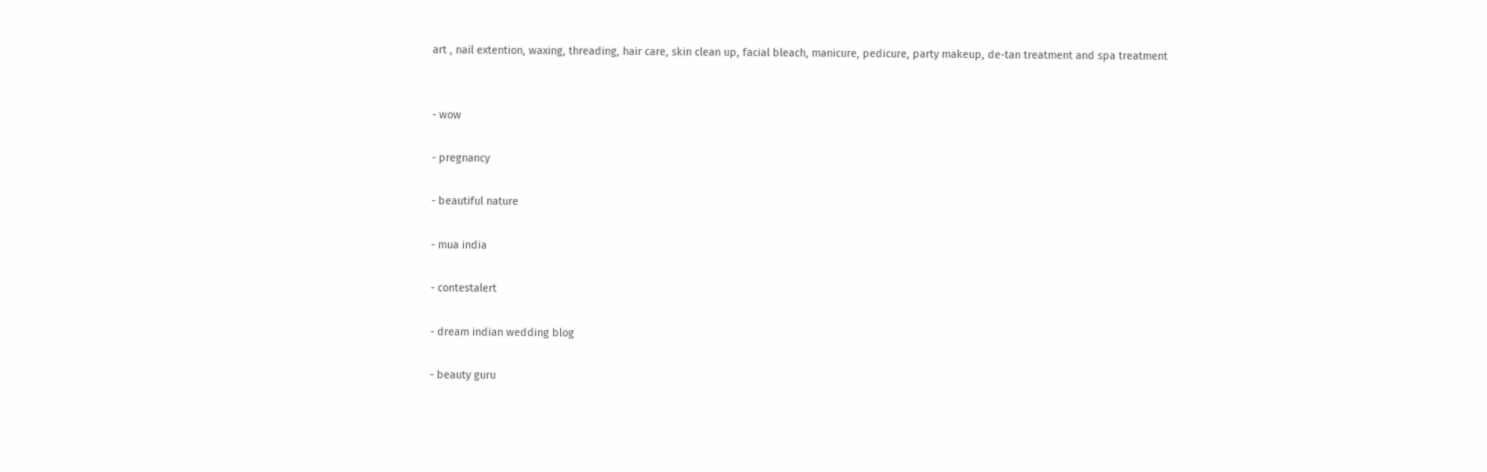art , nail extention, waxing, threading, hair care, skin clean up, facial bleach, manicure, pedicure, party makeup, de-tan treatment and spa treatment


- wow

- pregnancy

- beautiful nature

- mua india

- contestalert

- dream indian wedding blog

- beauty guru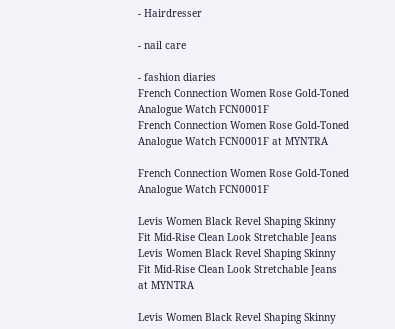- Hairdresser

- nail care

- fashion diaries
French Connection Women Rose Gold-Toned Analogue Watch FCN0001F
French Connection Women Rose Gold-Toned Analogue Watch FCN0001F at MYNTRA

French Connection Women Rose Gold-Toned Analogue Watch FCN0001F

Levis Women Black Revel Shaping Skinny Fit Mid-Rise Clean Look Stretchable Jeans
Levis Women Black Revel Shaping Skinny Fit Mid-Rise Clean Look Stretchable Jeans at MYNTRA

Levis Women Black Revel Shaping Skinny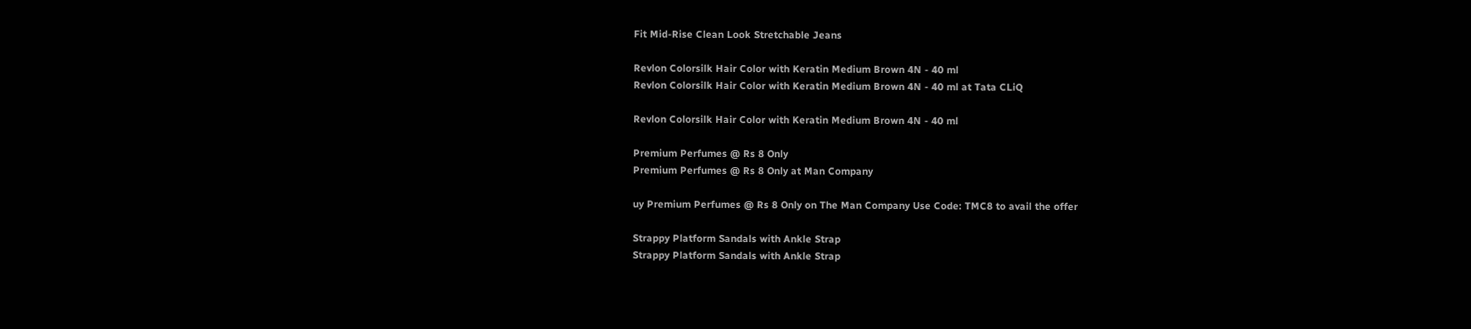Fit Mid-Rise Clean Look Stretchable Jeans

Revlon Colorsilk Hair Color with Keratin Medium Brown 4N - 40 ml
Revlon Colorsilk Hair Color with Keratin Medium Brown 4N - 40 ml at Tata CLiQ

Revlon Colorsilk Hair Color with Keratin Medium Brown 4N - 40 ml

Premium Perfumes @ Rs 8 Only
Premium Perfumes @ Rs 8 Only at Man Company

uy Premium Perfumes @ Rs 8 Only on The Man Company Use Code: TMC8 to avail the offer

Strappy Platform Sandals with Ankle Strap
Strappy Platform Sandals with Ankle Strap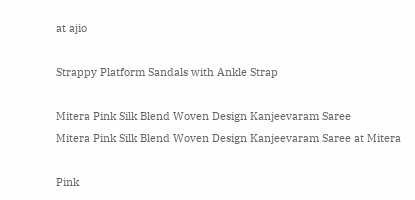at ajio

Strappy Platform Sandals with Ankle Strap

Mitera Pink Silk Blend Woven Design Kanjeevaram Saree
Mitera Pink Silk Blend Woven Design Kanjeevaram Saree at Mitera

Pink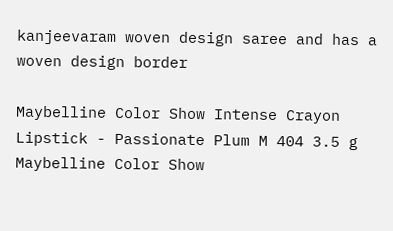kanjeevaram woven design saree and has a woven design border

Maybelline Color Show Intense Crayon Lipstick - Passionate Plum M 404 3.5 g
Maybelline Color Show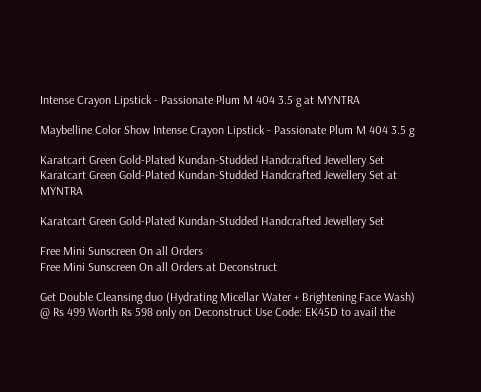Intense Crayon Lipstick - Passionate Plum M 404 3.5 g at MYNTRA

Maybelline Color Show Intense Crayon Lipstick - Passionate Plum M 404 3.5 g

Karatcart Green Gold-Plated Kundan-Studded Handcrafted Jewellery Set
Karatcart Green Gold-Plated Kundan-Studded Handcrafted Jewellery Set at MYNTRA

Karatcart Green Gold-Plated Kundan-Studded Handcrafted Jewellery Set

Free Mini Sunscreen On all Orders
Free Mini Sunscreen On all Orders at Deconstruct

Get Double Cleansing duo (Hydrating Micellar Water + Brightening Face Wash) @ Rs 499 Worth Rs 598 only on Deconstruct Use Code: EK45D to avail the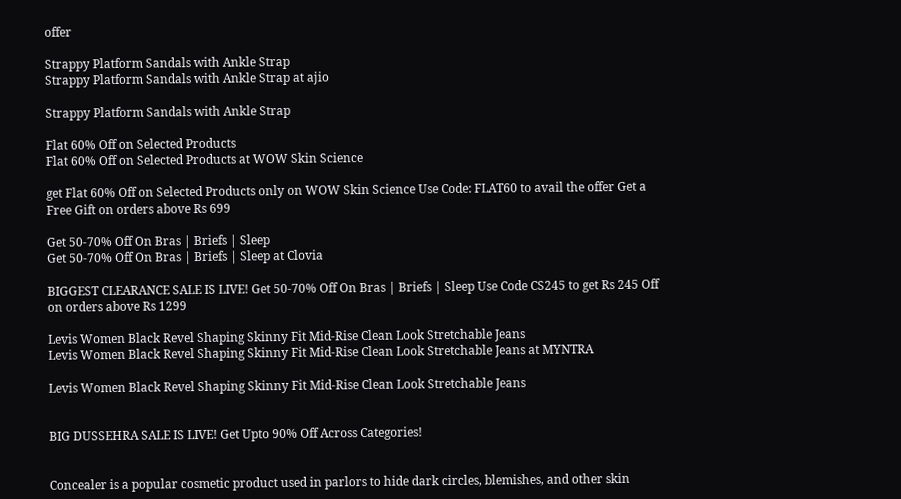offer

Strappy Platform Sandals with Ankle Strap
Strappy Platform Sandals with Ankle Strap at ajio

Strappy Platform Sandals with Ankle Strap

Flat 60% Off on Selected Products
Flat 60% Off on Selected Products at WOW Skin Science

get Flat 60% Off on Selected Products only on WOW Skin Science Use Code: FLAT60 to avail the offer Get a Free Gift on orders above Rs 699

Get 50-70% Off On Bras | Briefs | Sleep
Get 50-70% Off On Bras | Briefs | Sleep at Clovia

BIGGEST CLEARANCE SALE IS LIVE! Get 50-70% Off On Bras | Briefs | Sleep Use Code CS245 to get Rs 245 Off on orders above Rs 1299

Levis Women Black Revel Shaping Skinny Fit Mid-Rise Clean Look Stretchable Jeans
Levis Women Black Revel Shaping Skinny Fit Mid-Rise Clean Look Stretchable Jeans at MYNTRA

Levis Women Black Revel Shaping Skinny Fit Mid-Rise Clean Look Stretchable Jeans


BIG DUSSEHRA SALE IS LIVE! Get Upto 90% Off Across Categories!


Concealer is a popular cosmetic product used in parlors to hide dark circles, blemishes, and other skin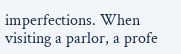imperfections. When visiting a parlor, a profe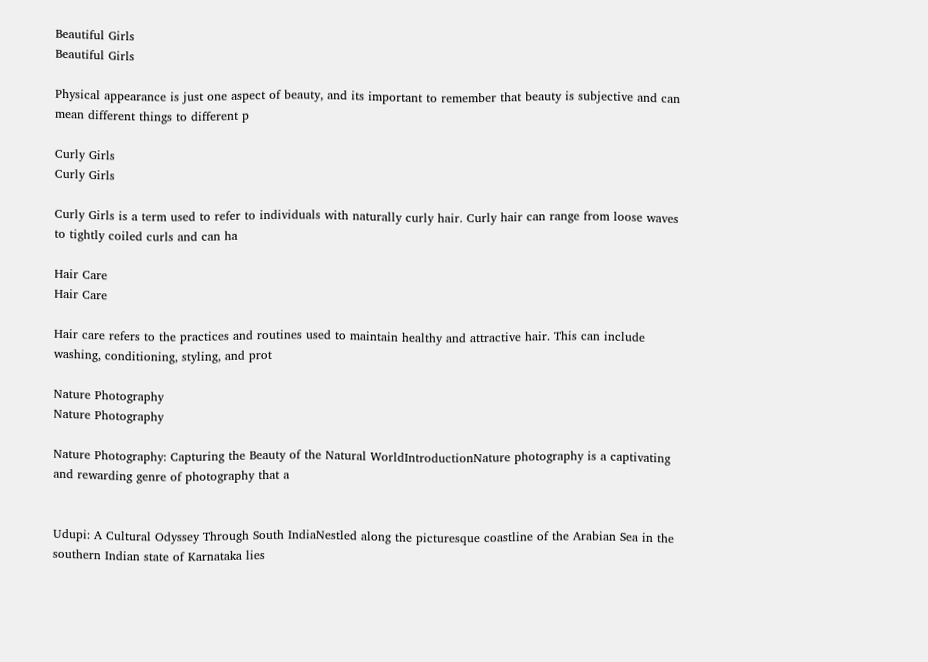Beautiful Girls
Beautiful Girls

Physical appearance is just one aspect of beauty, and its important to remember that beauty is subjective and can mean different things to different p

Curly Girls
Curly Girls

Curly Girls is a term used to refer to individuals with naturally curly hair. Curly hair can range from loose waves to tightly coiled curls and can ha

Hair Care
Hair Care

Hair care refers to the practices and routines used to maintain healthy and attractive hair. This can include washing, conditioning, styling, and prot

Nature Photography
Nature Photography

Nature Photography: Capturing the Beauty of the Natural WorldIntroductionNature photography is a captivating and rewarding genre of photography that a


Udupi: A Cultural Odyssey Through South IndiaNestled along the picturesque coastline of the Arabian Sea in the southern Indian state of Karnataka lies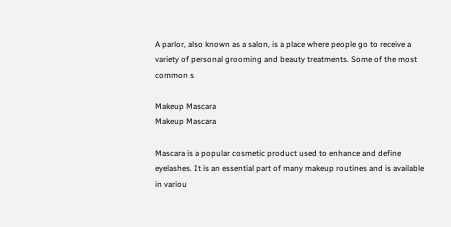A parlor, also known as a salon, is a place where people go to receive a variety of personal grooming and beauty treatments. Some of the most common s

Makeup Mascara
Makeup Mascara

Mascara is a popular cosmetic product used to enhance and define eyelashes. It is an essential part of many makeup routines and is available in variou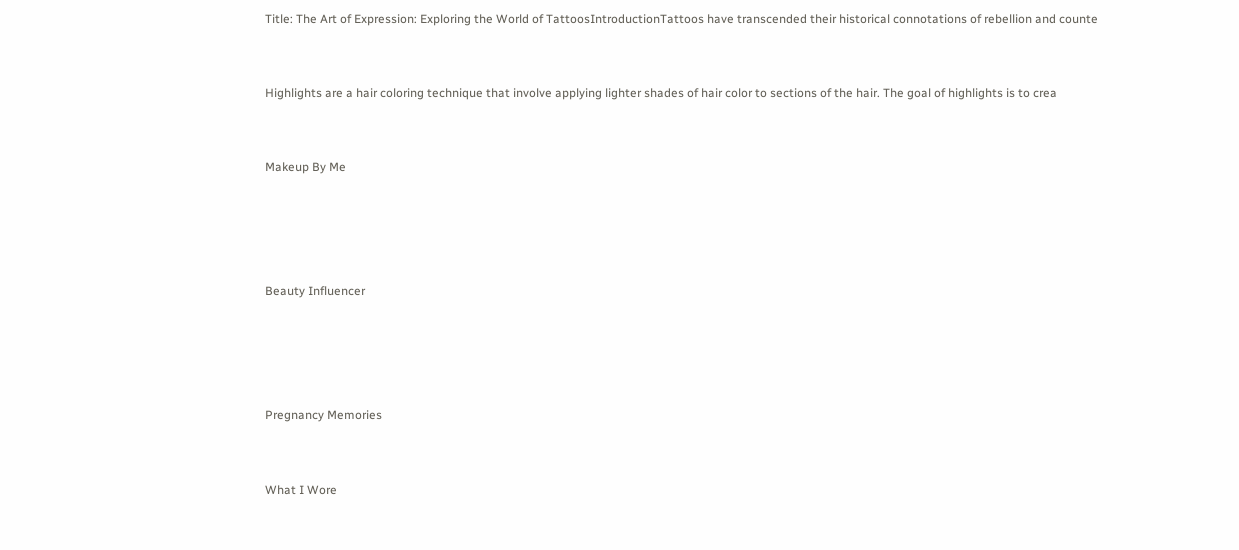Title: The Art of Expression: Exploring the World of TattoosIntroductionTattoos have transcended their historical connotations of rebellion and counte


Highlights are a hair coloring technique that involve applying lighter shades of hair color to sections of the hair. The goal of highlights is to crea


Makeup By Me




Beauty Influencer




Pregnancy Memories


What I Wore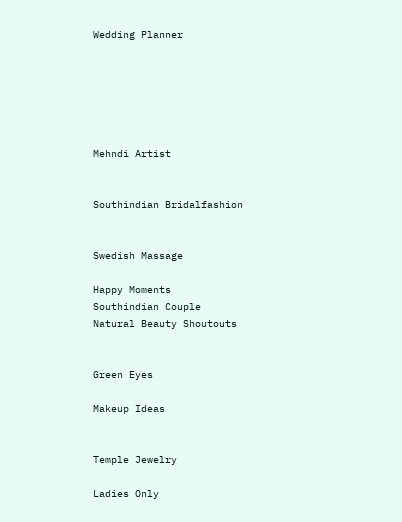Wedding Planner






Mehndi Artist


Southindian Bridalfashion


Swedish Massage

Happy Moments
Southindian Couple
Natural Beauty Shoutouts


Green Eyes

Makeup Ideas


Temple Jewelry

Ladies Only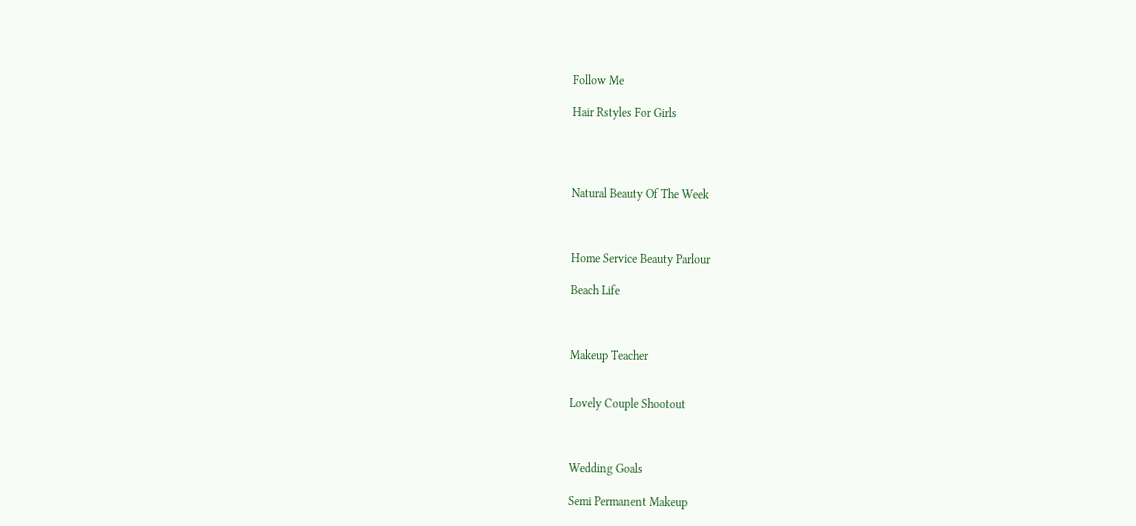Follow Me

Hair Rstyles For Girls




Natural Beauty Of The Week



Home Service Beauty Parlour

Beach Life



Makeup Teacher


Lovely Couple Shootout



Wedding Goals

Semi Permanent Makeup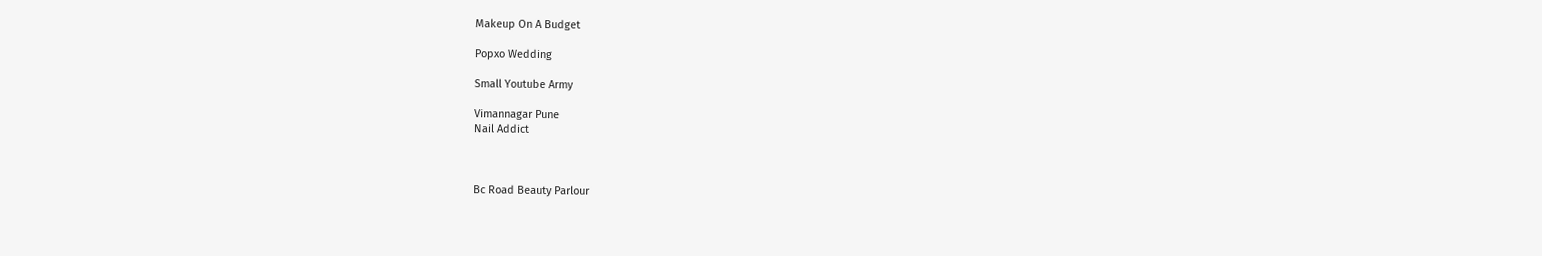Makeup On A Budget

Popxo Wedding

Small Youtube Army

Vimannagar Pune
Nail Addict



Bc Road Beauty Parlour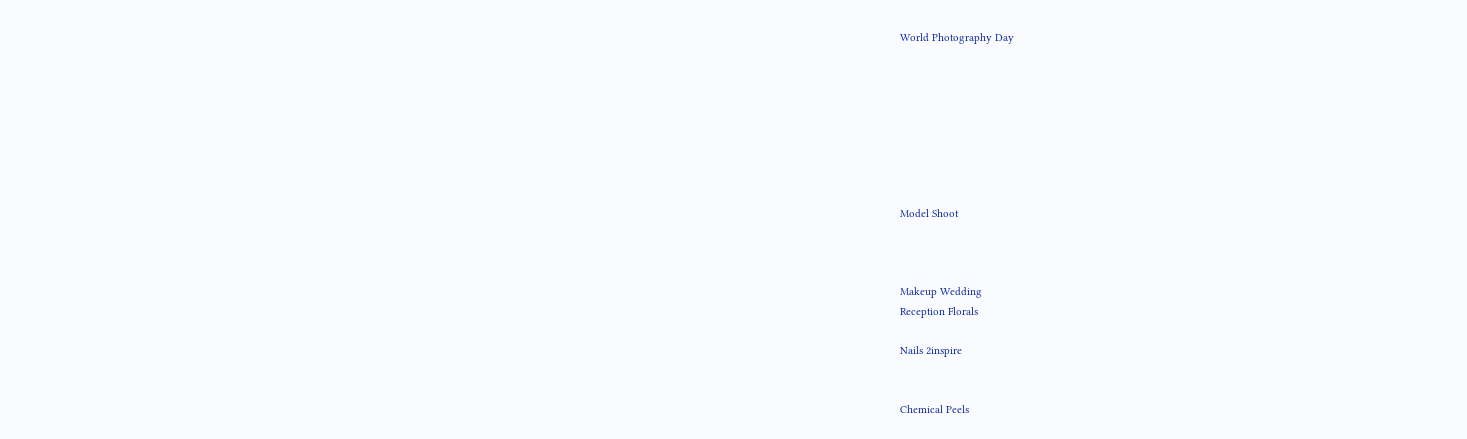World Photography Day








Model Shoot



Makeup Wedding
Reception Florals

Nails 2inspire


Chemical Peels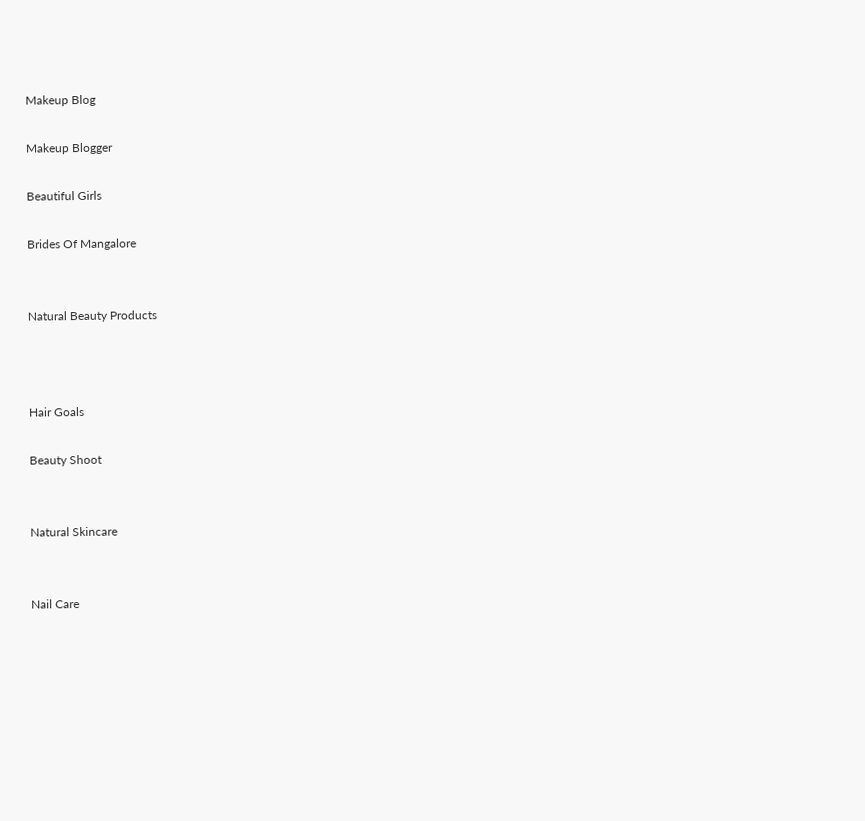Makeup Blog

Makeup Blogger

Beautiful Girls

Brides Of Mangalore


Natural Beauty Products



Hair Goals

Beauty Shoot


Natural Skincare


Nail Care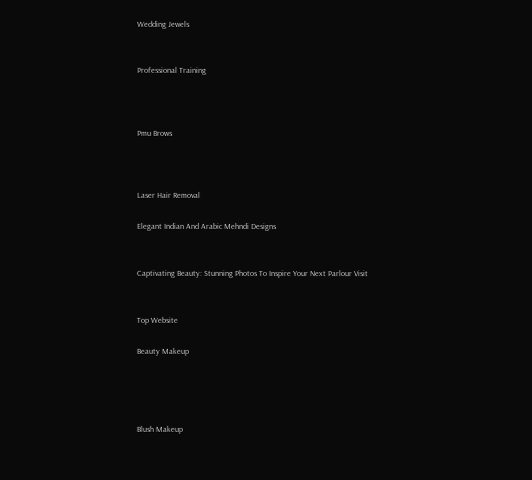Wedding Jewels


Professional Training



Pmu Brows



Laser Hair Removal

Elegant Indian And Arabic Mehndi Designs


Captivating Beauty: Stunning Photos To Inspire Your Next Parlour Visit


Top Website

Beauty Makeup




Blush Makeup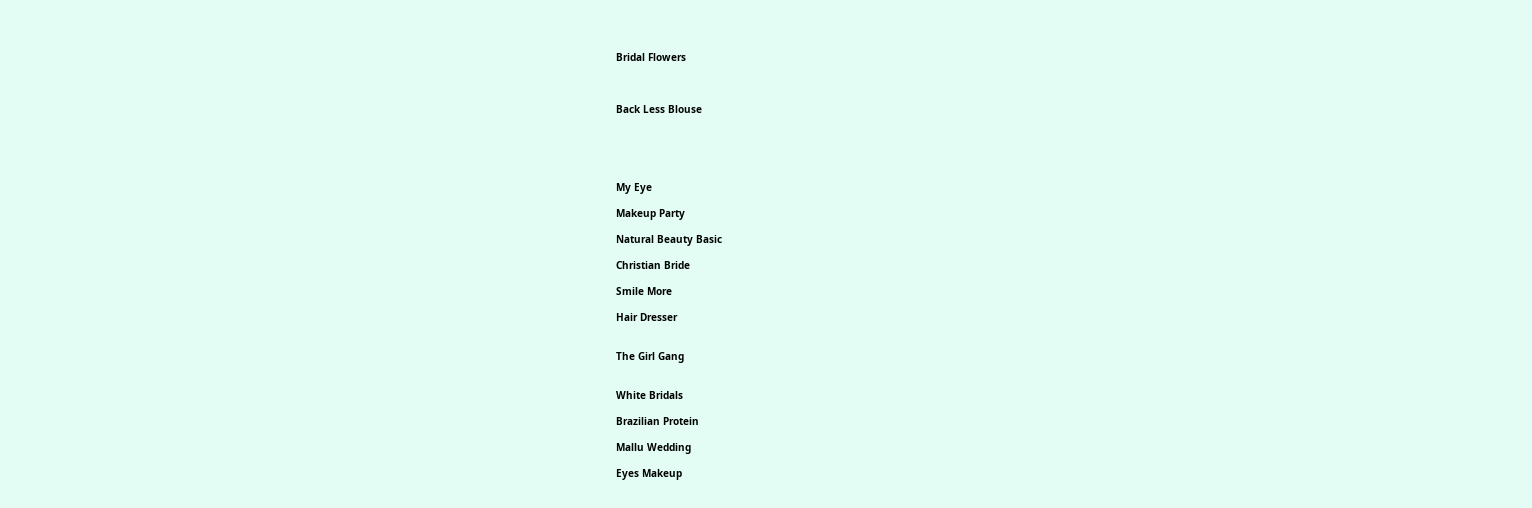Bridal Flowers



Back Less Blouse





My Eye

Makeup Party

Natural Beauty Basic

Christian Bride

Smile More

Hair Dresser


The Girl Gang


White Bridals

Brazilian Protein

Mallu Wedding

Eyes Makeup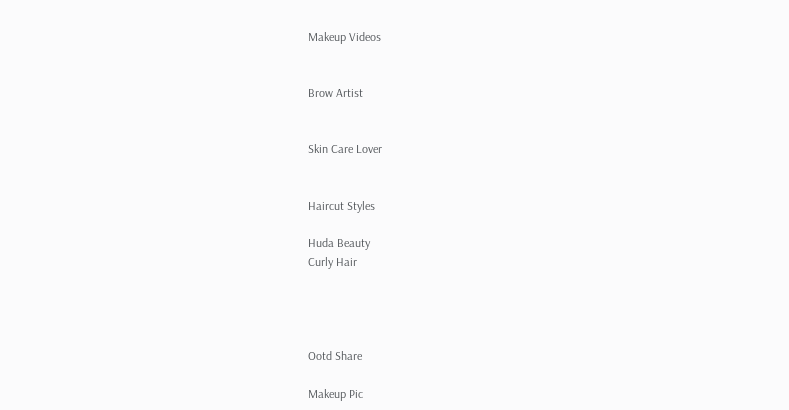Makeup Videos


Brow Artist


Skin Care Lover


Haircut Styles

Huda Beauty
Curly Hair




Ootd Share

Makeup Pic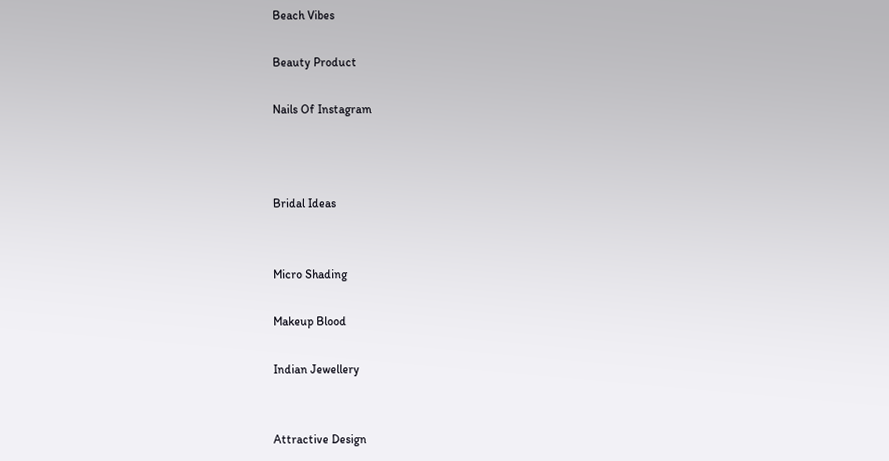Beach Vibes

Beauty Product

Nails Of Instagram



Bridal Ideas


Micro Shading

Makeup Blood

Indian Jewellery


Attractive Design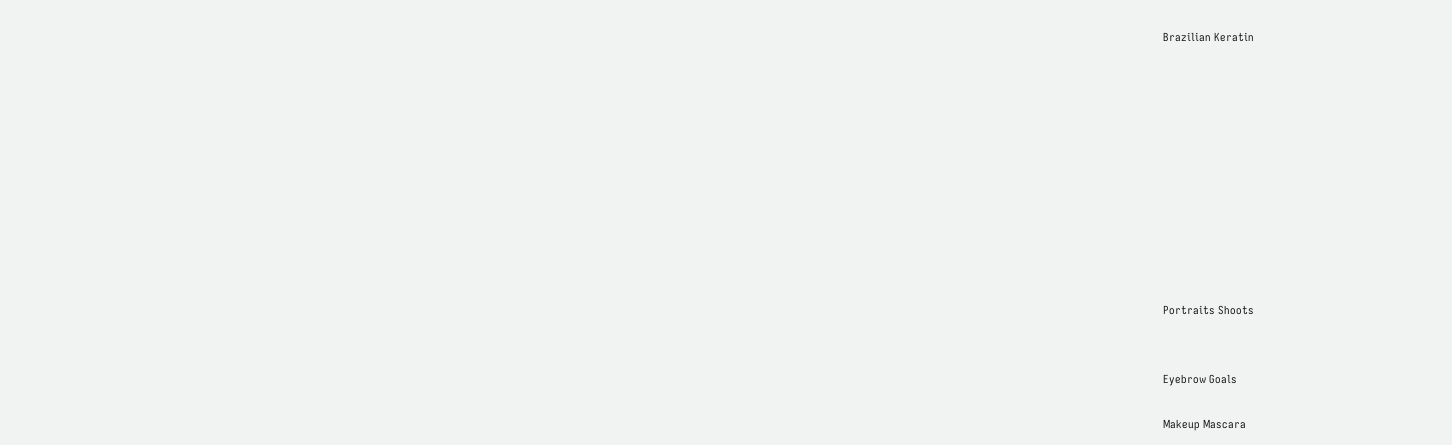Brazilian Keratin











Portraits Shoots


Eyebrow Goals

Makeup Mascara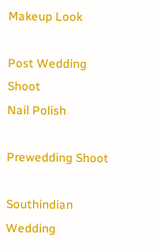Makeup Look

Post Wedding Shoot
Nail Polish

Prewedding Shoot

Southindian Wedding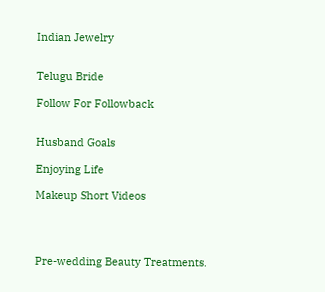Indian Jewelry


Telugu Bride

Follow For Followback


Husband Goals

Enjoying Life

Makeup Short Videos




Pre-wedding Beauty Treatments.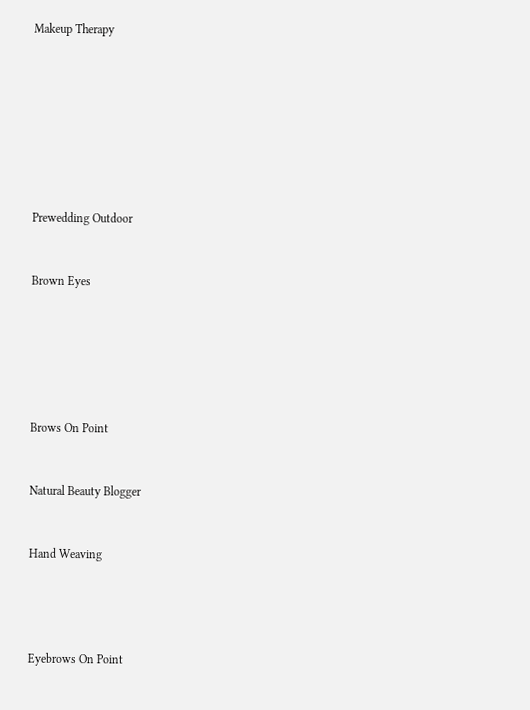Makeup Therapy








Prewedding Outdoor


Brown Eyes






Brows On Point


Natural Beauty Blogger


Hand Weaving




Eyebrows On Point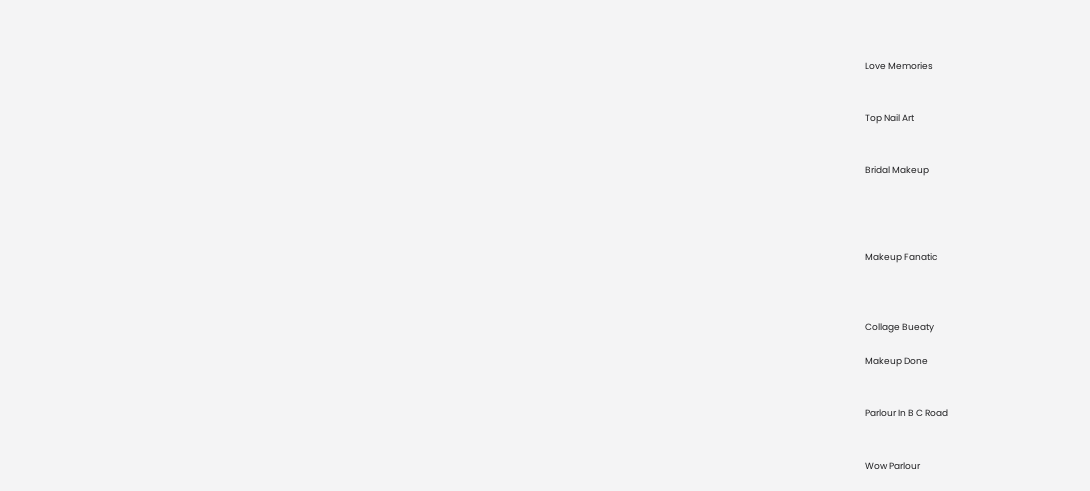Love Memories


Top Nail Art


Bridal Makeup




Makeup Fanatic



Collage Bueaty

Makeup Done


Parlour In B C Road


Wow Parlour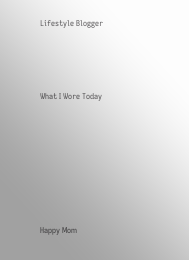Lifestyle Blogger




What I Wore Today








Happy Mom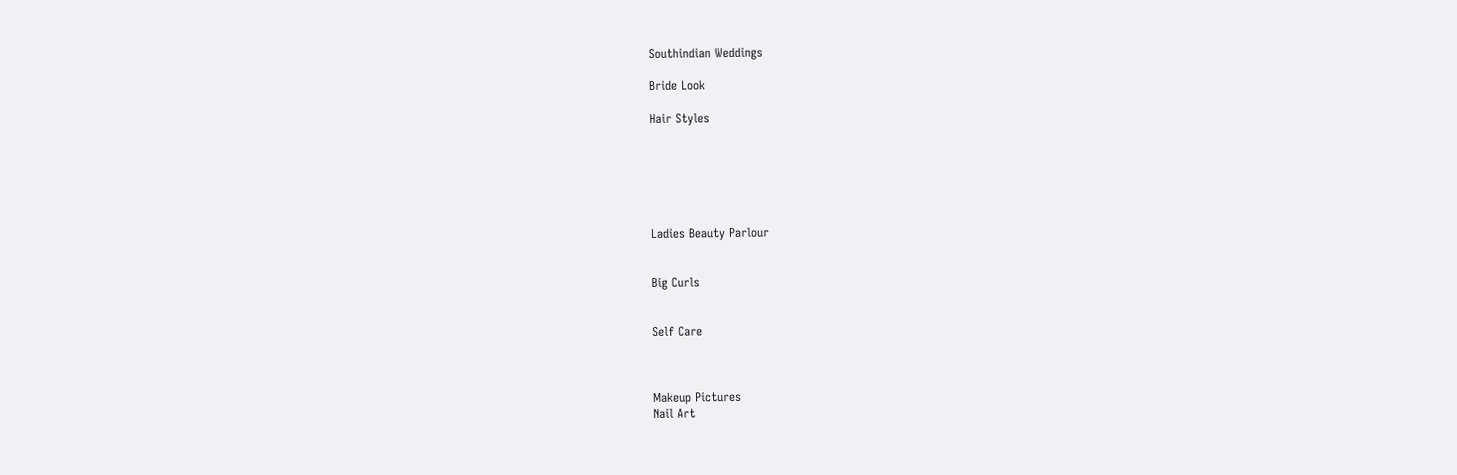Southindian Weddings

Bride Look

Hair Styles






Ladies Beauty Parlour


Big Curls


Self Care



Makeup Pictures
Nail Art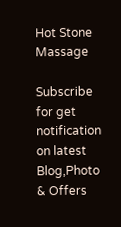Hot Stone Massage

Subscribe for get notification on latest Blog,Photo & Offers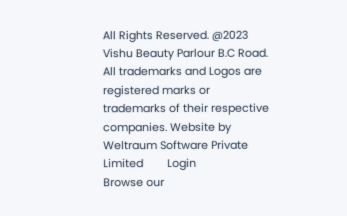All Rights Reserved. @2023 Vishu Beauty Parlour B.C Road. All trademarks and Logos are registered marks or trademarks of their respective companies. Website by Weltraum Software Private Limited        Login
Browse our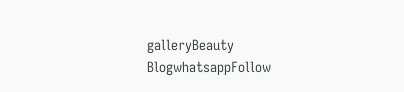galleryBeauty BlogwhatsappFollow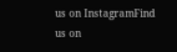us on InstagramFind us on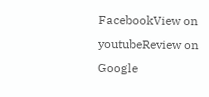FacebookView on youtubeReview on Google